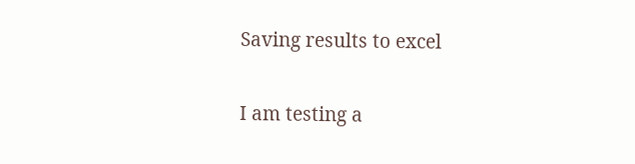Saving results to excel

I am testing a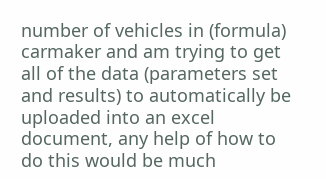number of vehicles in (formula) carmaker and am trying to get all of the data (parameters set and results) to automatically be uploaded into an excel document, any help of how to do this would be much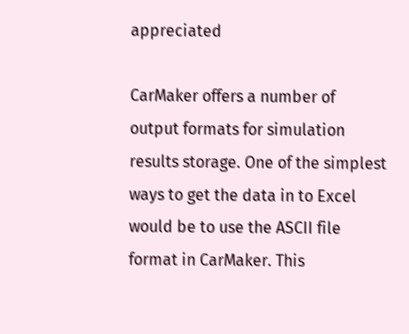appreciated

CarMaker offers a number of output formats for simulation results storage. One of the simplest ways to get the data in to Excel would be to use the ASCII file format in CarMaker. This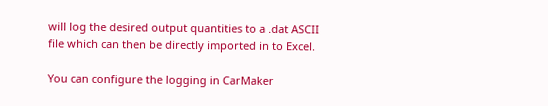will log the desired output quantities to a .dat ASCII file which can then be directly imported in to Excel.

You can configure the logging in CarMaker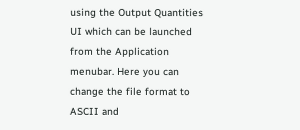using the Output Quantities UI which can be launched from the Application menubar. Here you can change the file format to ASCII and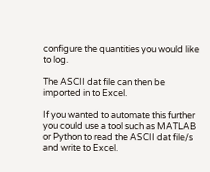configure the quantities you would like to log.

The ASCII dat file can then be imported in to Excel.

If you wanted to automate this further you could use a tool such as MATLAB or Python to read the ASCII dat file/s and write to Excel.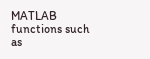MATLAB functions such as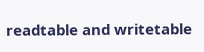readtable and writetable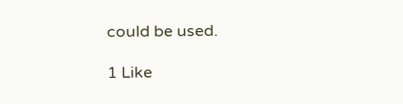could be used.

1 Like